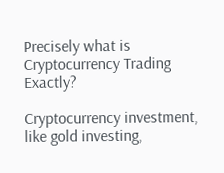Precisely what is Cryptocurrency Trading Exactly?

Cryptocurrency investment, like gold investing,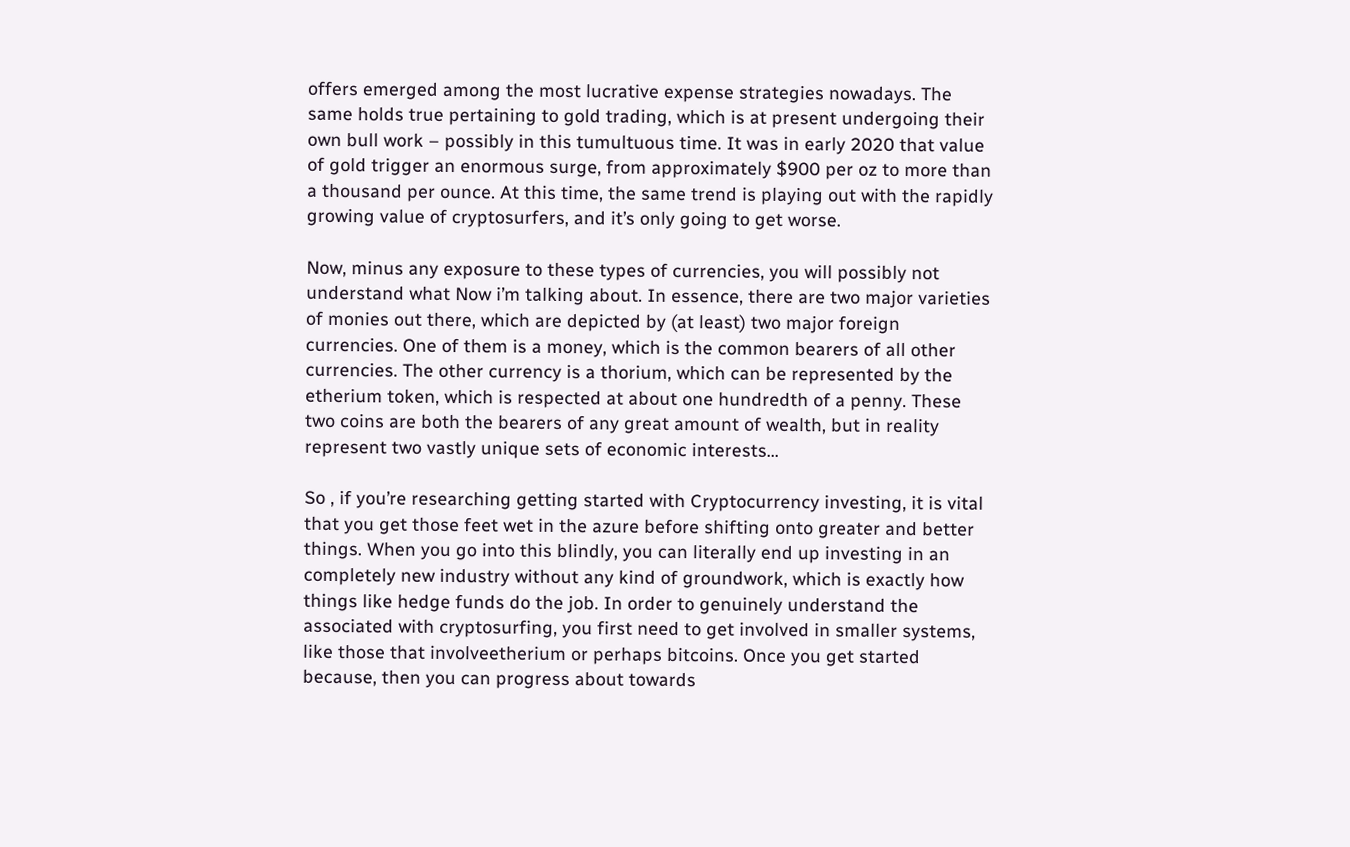offers emerged among the most lucrative expense strategies nowadays. The same holds true pertaining to gold trading, which is at present undergoing their own bull work – possibly in this tumultuous time. It was in early 2020 that value of gold trigger an enormous surge, from approximately $900 per oz to more than a thousand per ounce. At this time, the same trend is playing out with the rapidly growing value of cryptosurfers, and it’s only going to get worse.

Now, minus any exposure to these types of currencies, you will possibly not understand what Now i’m talking about. In essence, there are two major varieties of monies out there, which are depicted by (at least) two major foreign currencies. One of them is a money, which is the common bearers of all other currencies. The other currency is a thorium, which can be represented by the etherium token, which is respected at about one hundredth of a penny. These two coins are both the bearers of any great amount of wealth, but in reality represent two vastly unique sets of economic interests…

So , if you’re researching getting started with Cryptocurrency investing, it is vital that you get those feet wet in the azure before shifting onto greater and better things. When you go into this blindly, you can literally end up investing in an completely new industry without any kind of groundwork, which is exactly how things like hedge funds do the job. In order to genuinely understand the associated with cryptosurfing, you first need to get involved in smaller systems, like those that involveetherium or perhaps bitcoins. Once you get started because, then you can progress about towards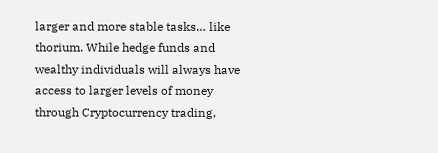larger and more stable tasks… like thorium. While hedge funds and wealthy individuals will always have access to larger levels of money through Cryptocurrency trading,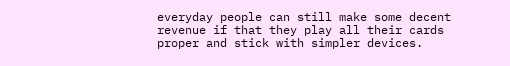everyday people can still make some decent revenue if that they play all their cards proper and stick with simpler devices.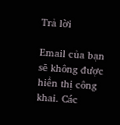Trả lời

Email của bạn sẽ không được hiển thị công khai. Các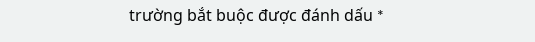trường bắt buộc được đánh dấu *